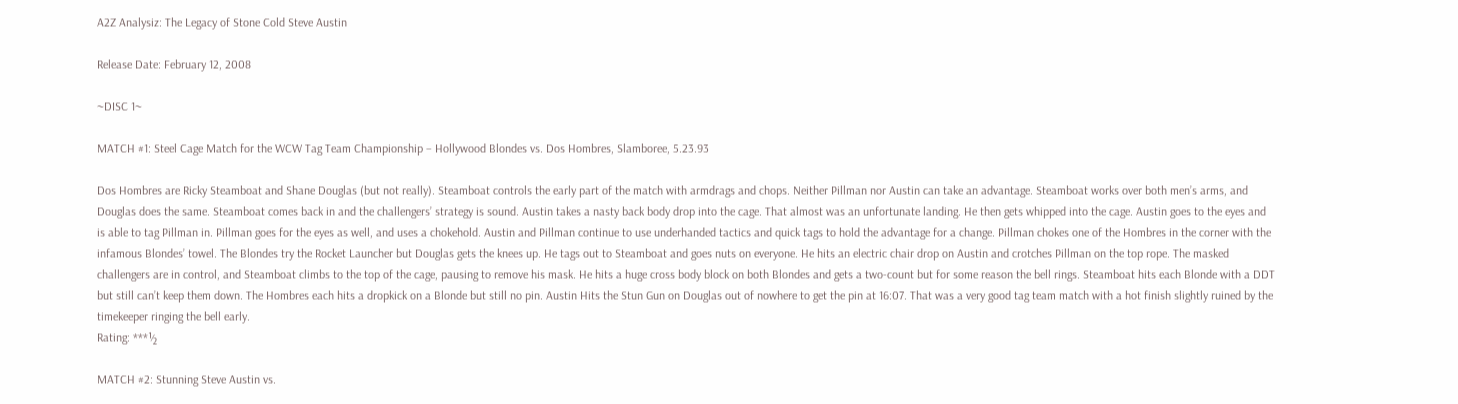A2Z Analysiz: The Legacy of Stone Cold Steve Austin

Release Date: February 12, 2008

~DISC 1~

MATCH #1: Steel Cage Match for the WCW Tag Team Championship – Hollywood Blondes vs. Dos Hombres, Slamboree, 5.23.93

Dos Hombres are Ricky Steamboat and Shane Douglas (but not really). Steamboat controls the early part of the match with armdrags and chops. Neither Pillman nor Austin can take an advantage. Steamboat works over both men’s arms, and Douglas does the same. Steamboat comes back in and the challengers’ strategy is sound. Austin takes a nasty back body drop into the cage. That almost was an unfortunate landing. He then gets whipped into the cage. Austin goes to the eyes and is able to tag Pillman in. Pillman goes for the eyes as well, and uses a chokehold. Austin and Pillman continue to use underhanded tactics and quick tags to hold the advantage for a change. Pillman chokes one of the Hombres in the corner with the infamous Blondes’ towel. The Blondes try the Rocket Launcher but Douglas gets the knees up. He tags out to Steamboat and goes nuts on everyone. He hits an electric chair drop on Austin and crotches Pillman on the top rope. The masked challengers are in control, and Steamboat climbs to the top of the cage, pausing to remove his mask. He hits a huge cross body block on both Blondes and gets a two-count but for some reason the bell rings. Steamboat hits each Blonde with a DDT but still can’t keep them down. The Hombres each hits a dropkick on a Blonde but still no pin. Austin Hits the Stun Gun on Douglas out of nowhere to get the pin at 16:07. That was a very good tag team match with a hot finish slightly ruined by the timekeeper ringing the bell early.
Rating: ***½

MATCH #2: Stunning Steve Austin vs.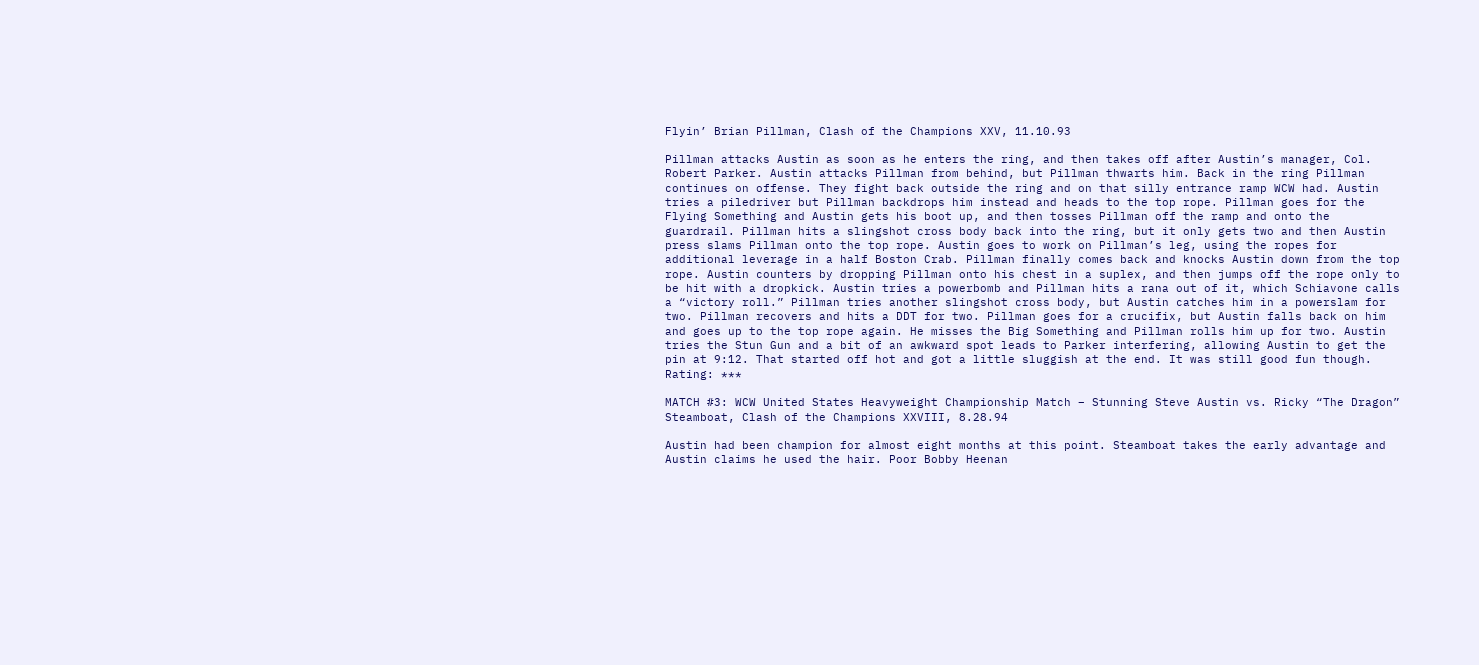Flyin’ Brian Pillman, Clash of the Champions XXV, 11.10.93

Pillman attacks Austin as soon as he enters the ring, and then takes off after Austin’s manager, Col. Robert Parker. Austin attacks Pillman from behind, but Pillman thwarts him. Back in the ring Pillman continues on offense. They fight back outside the ring and on that silly entrance ramp WCW had. Austin tries a piledriver but Pillman backdrops him instead and heads to the top rope. Pillman goes for the Flying Something and Austin gets his boot up, and then tosses Pillman off the ramp and onto the guardrail. Pillman hits a slingshot cross body back into the ring, but it only gets two and then Austin press slams Pillman onto the top rope. Austin goes to work on Pillman’s leg, using the ropes for additional leverage in a half Boston Crab. Pillman finally comes back and knocks Austin down from the top rope. Austin counters by dropping Pillman onto his chest in a suplex, and then jumps off the rope only to be hit with a dropkick. Austin tries a powerbomb and Pillman hits a rana out of it, which Schiavone calls a “victory roll.” Pillman tries another slingshot cross body, but Austin catches him in a powerslam for two. Pillman recovers and hits a DDT for two. Pillman goes for a crucifix, but Austin falls back on him and goes up to the top rope again. He misses the Big Something and Pillman rolls him up for two. Austin tries the Stun Gun and a bit of an awkward spot leads to Parker interfering, allowing Austin to get the pin at 9:12. That started off hot and got a little sluggish at the end. It was still good fun though.
Rating: ***

MATCH #3: WCW United States Heavyweight Championship Match – Stunning Steve Austin vs. Ricky “The Dragon” Steamboat, Clash of the Champions XXVIII, 8.28.94

Austin had been champion for almost eight months at this point. Steamboat takes the early advantage and Austin claims he used the hair. Poor Bobby Heenan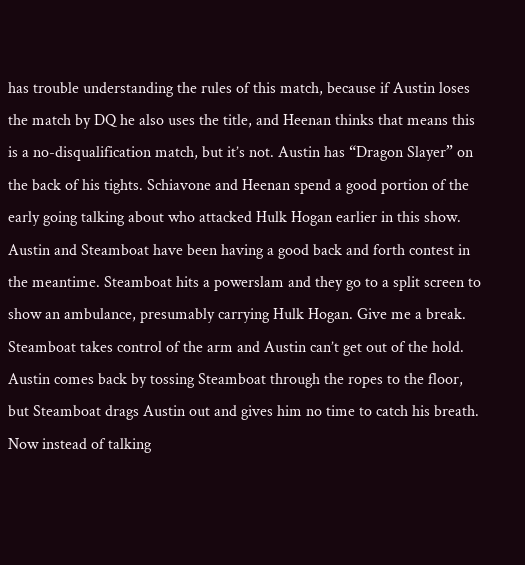has trouble understanding the rules of this match, because if Austin loses the match by DQ he also uses the title, and Heenan thinks that means this is a no-disqualification match, but it’s not. Austin has “Dragon Slayer” on the back of his tights. Schiavone and Heenan spend a good portion of the early going talking about who attacked Hulk Hogan earlier in this show. Austin and Steamboat have been having a good back and forth contest in the meantime. Steamboat hits a powerslam and they go to a split screen to show an ambulance, presumably carrying Hulk Hogan. Give me a break. Steamboat takes control of the arm and Austin can’t get out of the hold. Austin comes back by tossing Steamboat through the ropes to the floor, but Steamboat drags Austin out and gives him no time to catch his breath. Now instead of talking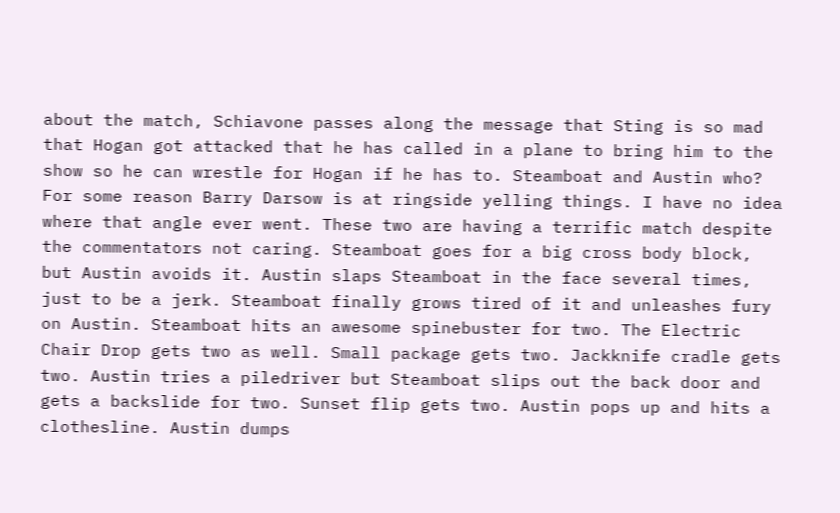about the match, Schiavone passes along the message that Sting is so mad that Hogan got attacked that he has called in a plane to bring him to the show so he can wrestle for Hogan if he has to. Steamboat and Austin who? For some reason Barry Darsow is at ringside yelling things. I have no idea where that angle ever went. These two are having a terrific match despite the commentators not caring. Steamboat goes for a big cross body block, but Austin avoids it. Austin slaps Steamboat in the face several times, just to be a jerk. Steamboat finally grows tired of it and unleashes fury on Austin. Steamboat hits an awesome spinebuster for two. The Electric Chair Drop gets two as well. Small package gets two. Jackknife cradle gets two. Austin tries a piledriver but Steamboat slips out the back door and gets a backslide for two. Sunset flip gets two. Austin pops up and hits a clothesline. Austin dumps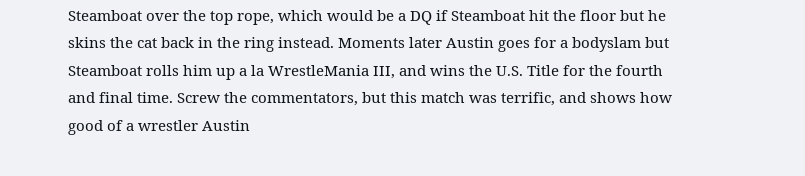Steamboat over the top rope, which would be a DQ if Steamboat hit the floor but he skins the cat back in the ring instead. Moments later Austin goes for a bodyslam but Steamboat rolls him up a la WrestleMania III, and wins the U.S. Title for the fourth and final time. Screw the commentators, but this match was terrific, and shows how good of a wrestler Austin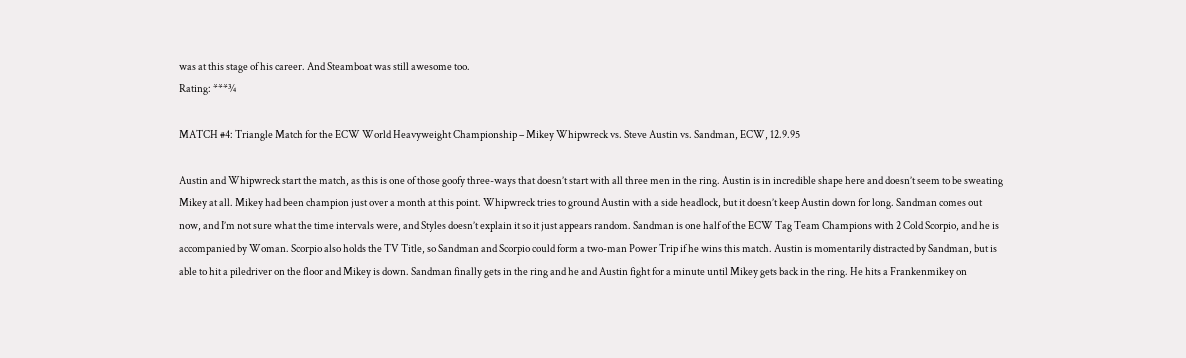was at this stage of his career. And Steamboat was still awesome too.
Rating: ***¾

MATCH #4: Triangle Match for the ECW World Heavyweight Championship – Mikey Whipwreck vs. Steve Austin vs. Sandman, ECW, 12.9.95

Austin and Whipwreck start the match, as this is one of those goofy three-ways that doesn’t start with all three men in the ring. Austin is in incredible shape here and doesn’t seem to be sweating Mikey at all. Mikey had been champion just over a month at this point. Whipwreck tries to ground Austin with a side headlock, but it doesn’t keep Austin down for long. Sandman comes out now, and I’m not sure what the time intervals were, and Styles doesn’t explain it so it just appears random. Sandman is one half of the ECW Tag Team Champions with 2 Cold Scorpio, and he is accompanied by Woman. Scorpio also holds the TV Title, so Sandman and Scorpio could form a two-man Power Trip if he wins this match. Austin is momentarily distracted by Sandman, but is able to hit a piledriver on the floor and Mikey is down. Sandman finally gets in the ring and he and Austin fight for a minute until Mikey gets back in the ring. He hits a Frankenmikey on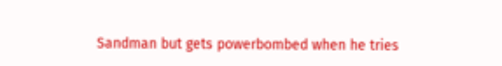Sandman but gets powerbombed when he tries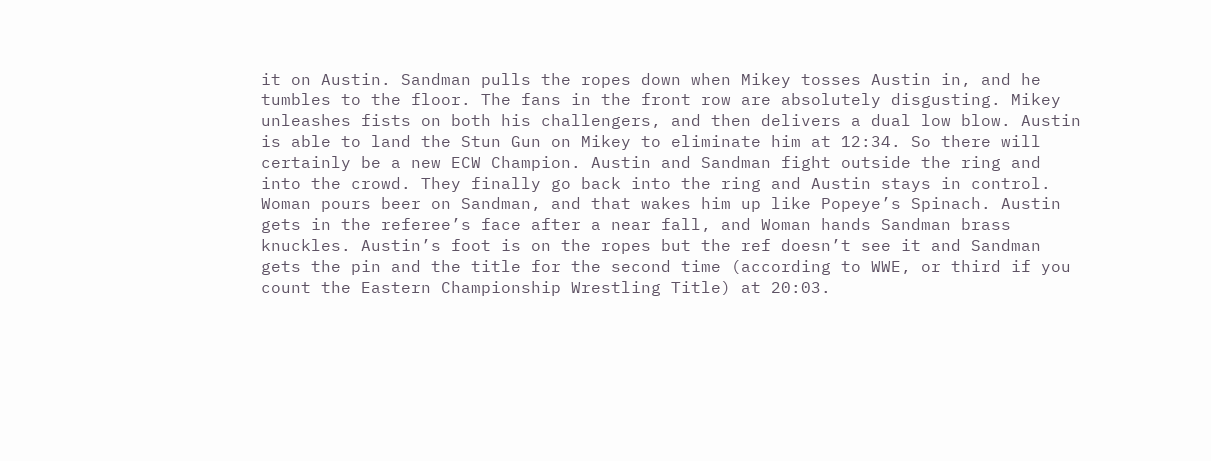it on Austin. Sandman pulls the ropes down when Mikey tosses Austin in, and he tumbles to the floor. The fans in the front row are absolutely disgusting. Mikey unleashes fists on both his challengers, and then delivers a dual low blow. Austin is able to land the Stun Gun on Mikey to eliminate him at 12:34. So there will certainly be a new ECW Champion. Austin and Sandman fight outside the ring and into the crowd. They finally go back into the ring and Austin stays in control. Woman pours beer on Sandman, and that wakes him up like Popeye’s Spinach. Austin gets in the referee’s face after a near fall, and Woman hands Sandman brass knuckles. Austin’s foot is on the ropes but the ref doesn’t see it and Sandman gets the pin and the title for the second time (according to WWE, or third if you count the Eastern Championship Wrestling Title) at 20:03.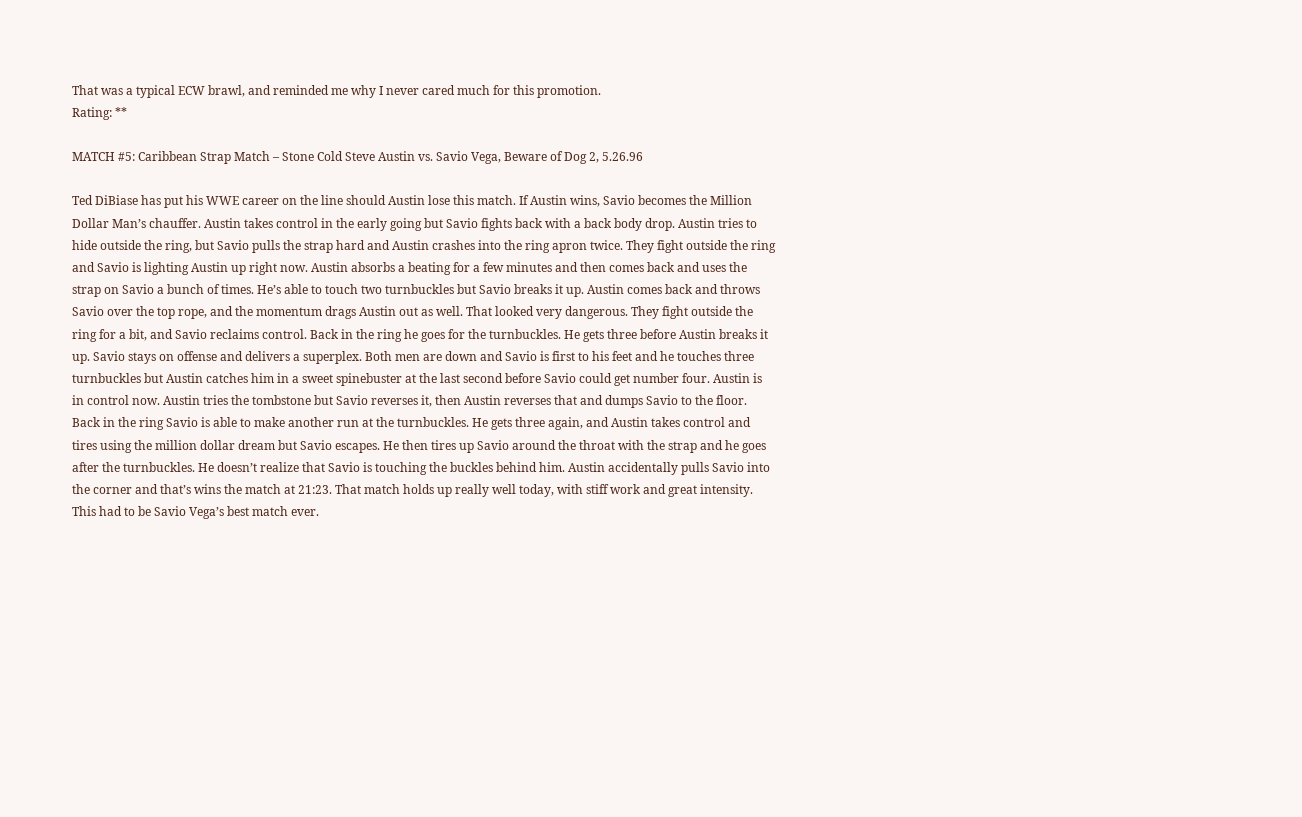That was a typical ECW brawl, and reminded me why I never cared much for this promotion.
Rating: **

MATCH #5: Caribbean Strap Match – Stone Cold Steve Austin vs. Savio Vega, Beware of Dog 2, 5.26.96

Ted DiBiase has put his WWE career on the line should Austin lose this match. If Austin wins, Savio becomes the Million Dollar Man’s chauffer. Austin takes control in the early going but Savio fights back with a back body drop. Austin tries to hide outside the ring, but Savio pulls the strap hard and Austin crashes into the ring apron twice. They fight outside the ring and Savio is lighting Austin up right now. Austin absorbs a beating for a few minutes and then comes back and uses the strap on Savio a bunch of times. He’s able to touch two turnbuckles but Savio breaks it up. Austin comes back and throws Savio over the top rope, and the momentum drags Austin out as well. That looked very dangerous. They fight outside the ring for a bit, and Savio reclaims control. Back in the ring he goes for the turnbuckles. He gets three before Austin breaks it up. Savio stays on offense and delivers a superplex. Both men are down and Savio is first to his feet and he touches three turnbuckles but Austin catches him in a sweet spinebuster at the last second before Savio could get number four. Austin is in control now. Austin tries the tombstone but Savio reverses it, then Austin reverses that and dumps Savio to the floor. Back in the ring Savio is able to make another run at the turnbuckles. He gets three again, and Austin takes control and tires using the million dollar dream but Savio escapes. He then tires up Savio around the throat with the strap and he goes after the turnbuckles. He doesn’t realize that Savio is touching the buckles behind him. Austin accidentally pulls Savio into the corner and that’s wins the match at 21:23. That match holds up really well today, with stiff work and great intensity. This had to be Savio Vega’s best match ever.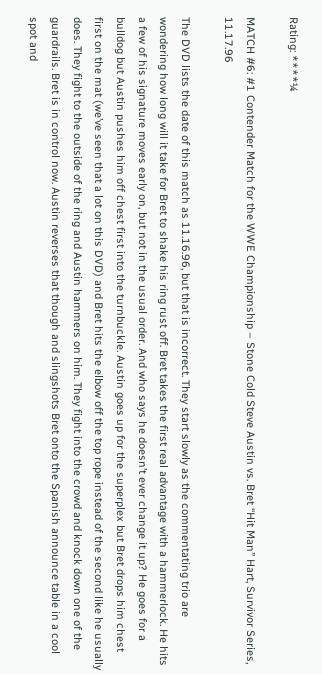Rating: ****¼

MATCH #6: #1 Contender Match for the WWE Championship – Stone Cold Steve Austin vs. Bret “Hit Man” Hart, Survivor Series, 11.17.96

The DVD lists the date of this match as 11.16.96, but that is incorrect. They start slowly as the commentating trio are wondering how long will it take for Bret to shake his ring rust off. Bret takes the first real advantage with a hammerlock. He hits a few of his signature moves early on, but not in the usual order. And who says he doesn’t ever change it up? He goes for a bulldog but Austin pushes him off chest first into the turnbuckle. Austin goes up for the superplex but Bret drops him chest first on the mat (we’ve seen that a lot on this DVD) and Bret hits the elbow off the top rope instead of the second like he usually does. They fight to the outside of the ring and Austin hammers on him. They fight into the crowd and knock down one of the guardrails. Bret is in control now. Austin reverses that though and slingshots Bret onto the Spanish announce table in a cool spot and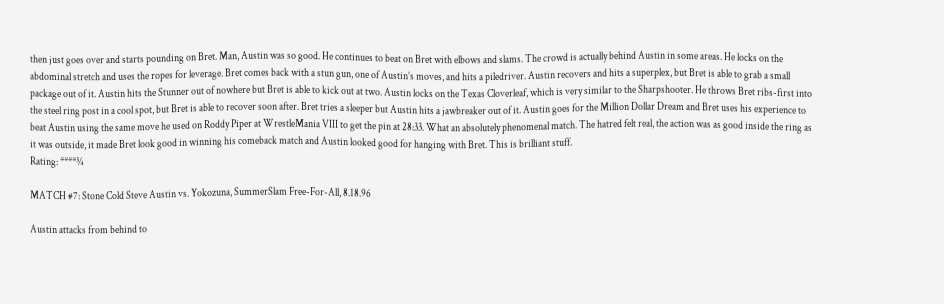then just goes over and starts pounding on Bret. Man, Austin was so good. He continues to beat on Bret with elbows and slams. The crowd is actually behind Austin in some areas. He locks on the abdominal stretch and uses the ropes for leverage. Bret comes back with a stun gun, one of Austin’s moves, and hits a piledriver. Austin recovers and hits a superplex, but Bret is able to grab a small package out of it. Austin hits the Stunner out of nowhere but Bret is able to kick out at two. Austin locks on the Texas Cloverleaf, which is very similar to the Sharpshooter. He throws Bret ribs-first into the steel ring post in a cool spot, but Bret is able to recover soon after. Bret tries a sleeper but Austin hits a jawbreaker out of it. Austin goes for the Million Dollar Dream and Bret uses his experience to beat Austin using the same move he used on Roddy Piper at WrestleMania VIII to get the pin at 28:33. What an absolutely phenomenal match. The hatred felt real, the action was as good inside the ring as it was outside, it made Bret look good in winning his comeback match and Austin looked good for hanging with Bret. This is brilliant stuff.
Rating: ****¾

MATCH #7: Stone Cold Steve Austin vs. Yokozuna, SummerSlam Free-For-All, 8.18.96

Austin attacks from behind to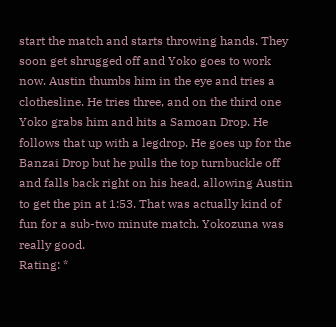start the match and starts throwing hands. They soon get shrugged off and Yoko goes to work now. Austin thumbs him in the eye and tries a clothesline. He tries three, and on the third one Yoko grabs him and hits a Samoan Drop. He follows that up with a legdrop. He goes up for the Banzai Drop but he pulls the top turnbuckle off and falls back right on his head, allowing Austin to get the pin at 1:53. That was actually kind of fun for a sub-two minute match. Yokozuna was really good.
Rating: *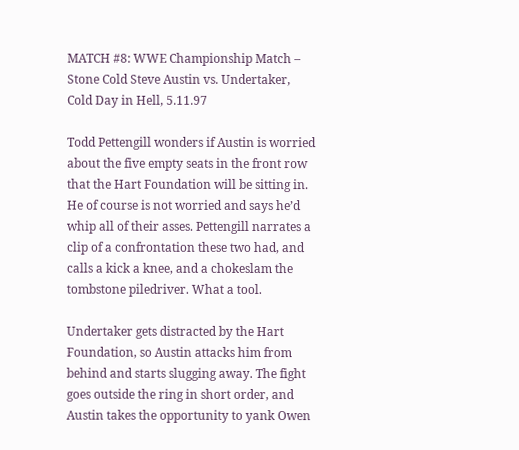MATCH #8: WWE Championship Match – Stone Cold Steve Austin vs. Undertaker, Cold Day in Hell, 5.11.97

Todd Pettengill wonders if Austin is worried about the five empty seats in the front row that the Hart Foundation will be sitting in. He of course is not worried and says he’d whip all of their asses. Pettengill narrates a clip of a confrontation these two had, and calls a kick a knee, and a chokeslam the tombstone piledriver. What a tool.

Undertaker gets distracted by the Hart Foundation, so Austin attacks him from behind and starts slugging away. The fight goes outside the ring in short order, and Austin takes the opportunity to yank Owen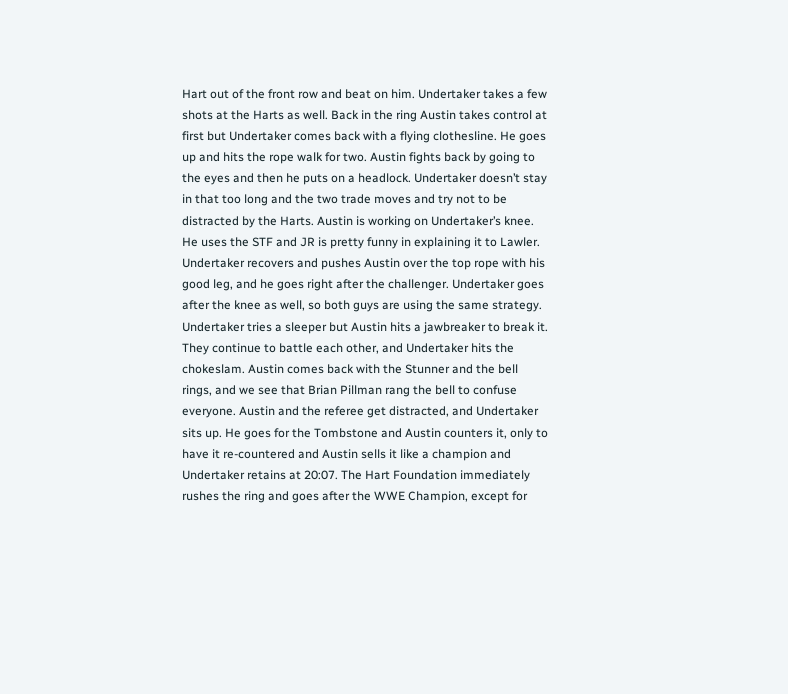Hart out of the front row and beat on him. Undertaker takes a few shots at the Harts as well. Back in the ring Austin takes control at first but Undertaker comes back with a flying clothesline. He goes up and hits the rope walk for two. Austin fights back by going to the eyes and then he puts on a headlock. Undertaker doesn’t stay in that too long and the two trade moves and try not to be distracted by the Harts. Austin is working on Undertaker’s knee. He uses the STF and JR is pretty funny in explaining it to Lawler. Undertaker recovers and pushes Austin over the top rope with his good leg, and he goes right after the challenger. Undertaker goes after the knee as well, so both guys are using the same strategy. Undertaker tries a sleeper but Austin hits a jawbreaker to break it. They continue to battle each other, and Undertaker hits the chokeslam. Austin comes back with the Stunner and the bell rings, and we see that Brian Pillman rang the bell to confuse everyone. Austin and the referee get distracted, and Undertaker sits up. He goes for the Tombstone and Austin counters it, only to have it re-countered and Austin sells it like a champion and Undertaker retains at 20:07. The Hart Foundation immediately rushes the ring and goes after the WWE Champion, except for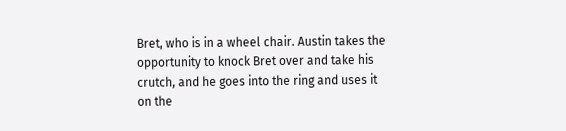Bret, who is in a wheel chair. Austin takes the opportunity to knock Bret over and take his crutch, and he goes into the ring and uses it on the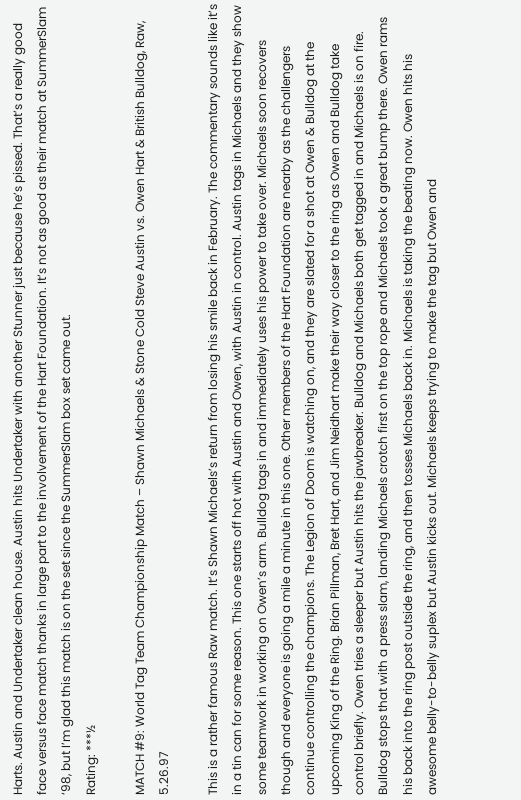Harts. Austin and Undertaker clean house. Austin hits Undertaker with another Stunner just because he’s pissed. That’s a really good face versus face match thanks in large part to the involvement of the Hart Foundation. It’s not as good as their match at SummerSlam ‘98, but I’m glad this match is on the set since the SummerSlam box set came out.
Rating: ***½

MATCH #9: World Tag Team Championship Match – Shawn Michaels & Stone Cold Steve Austin vs. Owen Hart & British Bulldog, Raw, 5.26.97

This is a rather famous Raw match. It’s Shawn Michaels’s return from losing his smile back in February. The commentary sounds like it’s in a tin can for some reason. This one starts off hot with Austin and Owen, with Austin in control. Austin tags in Michaels and they show some teamwork in working on Owen’s arm. Bulldog tags in and immediately uses his power to take over. Michaels soon recovers though and everyone is going a mile a minute in this one. Other members of the Hart Foundation are nearby as the challengers continue controlling the champions. The Legion of Doom is watching on, and they are slated for a shot at Owen & Bulldog at the upcoming King of the Ring. Brian Pillman, Bret Hart, and Jim Neidhart make their way closer to the ring as Owen and Bulldog take control briefly. Owen tries a sleeper but Austin hits the jawbreaker. Bulldog and Michaels both get tagged in and Michaels is on fire. Bulldog stops that with a press slam, landing Michaels crotch first on the top rope and Michaels took a great bump there. Owen rams his back into the ring post outside the ring, and then tosses Michaels back in. Michaels is taking the beating now. Owen hits his awesome belly-to-belly suplex but Austin kicks out. Michaels keeps trying to make the tag but Owen and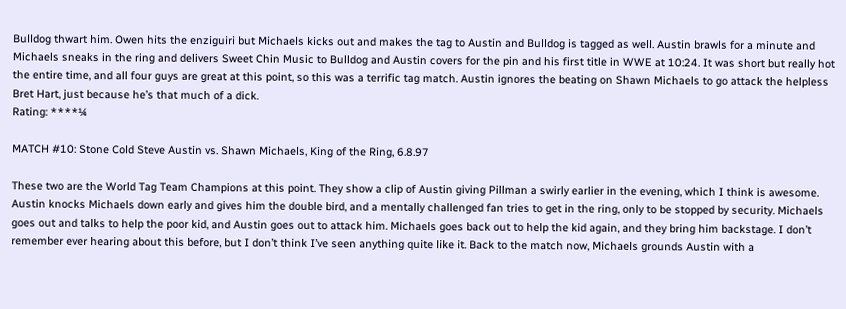Bulldog thwart him. Owen hits the enziguiri but Michaels kicks out and makes the tag to Austin and Bulldog is tagged as well. Austin brawls for a minute and Michaels sneaks in the ring and delivers Sweet Chin Music to Bulldog and Austin covers for the pin and his first title in WWE at 10:24. It was short but really hot the entire time, and all four guys are great at this point, so this was a terrific tag match. Austin ignores the beating on Shawn Michaels to go attack the helpless Bret Hart, just because he’s that much of a dick.
Rating: ****¼

MATCH #10: Stone Cold Steve Austin vs. Shawn Michaels, King of the Ring, 6.8.97

These two are the World Tag Team Champions at this point. They show a clip of Austin giving Pillman a swirly earlier in the evening, which I think is awesome. Austin knocks Michaels down early and gives him the double bird, and a mentally challenged fan tries to get in the ring, only to be stopped by security. Michaels goes out and talks to help the poor kid, and Austin goes out to attack him. Michaels goes back out to help the kid again, and they bring him backstage. I don’t remember ever hearing about this before, but I don’t think I’ve seen anything quite like it. Back to the match now, Michaels grounds Austin with a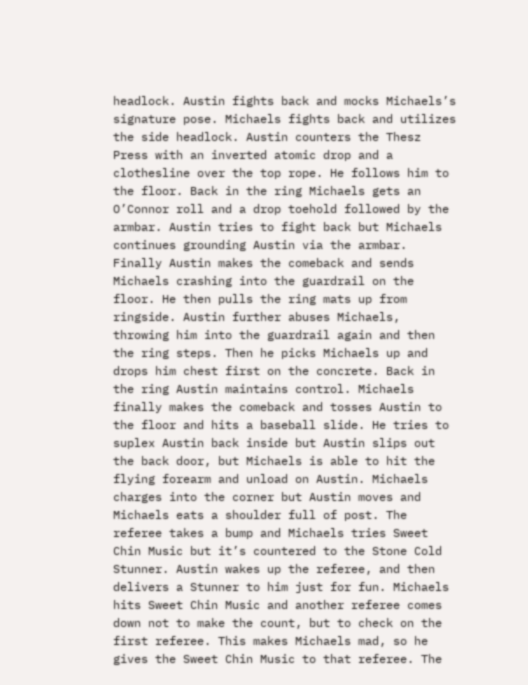headlock. Austin fights back and mocks Michaels’s signature pose. Michaels fights back and utilizes the side headlock. Austin counters the Thesz Press with an inverted atomic drop and a clothesline over the top rope. He follows him to the floor. Back in the ring Michaels gets an O’Connor roll and a drop toehold followed by the armbar. Austin tries to fight back but Michaels continues grounding Austin via the armbar. Finally Austin makes the comeback and sends Michaels crashing into the guardrail on the floor. He then pulls the ring mats up from ringside. Austin further abuses Michaels, throwing him into the guardrail again and then the ring steps. Then he picks Michaels up and drops him chest first on the concrete. Back in the ring Austin maintains control. Michaels finally makes the comeback and tosses Austin to the floor and hits a baseball slide. He tries to suplex Austin back inside but Austin slips out the back door, but Michaels is able to hit the flying forearm and unload on Austin. Michaels charges into the corner but Austin moves and Michaels eats a shoulder full of post. The referee takes a bump and Michaels tries Sweet Chin Music but it’s countered to the Stone Cold Stunner. Austin wakes up the referee, and then delivers a Stunner to him just for fun. Michaels hits Sweet Chin Music and another referee comes down not to make the count, but to check on the first referee. This makes Michaels mad, so he gives the Sweet Chin Music to that referee. The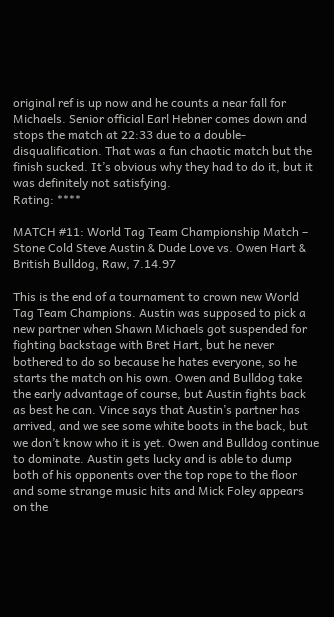original ref is up now and he counts a near fall for Michaels. Senior official Earl Hebner comes down and stops the match at 22:33 due to a double-disqualification. That was a fun chaotic match but the finish sucked. It’s obvious why they had to do it, but it was definitely not satisfying.
Rating: ****

MATCH #11: World Tag Team Championship Match – Stone Cold Steve Austin & Dude Love vs. Owen Hart & British Bulldog, Raw, 7.14.97

This is the end of a tournament to crown new World Tag Team Champions. Austin was supposed to pick a new partner when Shawn Michaels got suspended for fighting backstage with Bret Hart, but he never bothered to do so because he hates everyone, so he starts the match on his own. Owen and Bulldog take the early advantage of course, but Austin fights back as best he can. Vince says that Austin’s partner has arrived, and we see some white boots in the back, but we don’t know who it is yet. Owen and Bulldog continue to dominate. Austin gets lucky and is able to dump both of his opponents over the top rope to the floor and some strange music hits and Mick Foley appears on the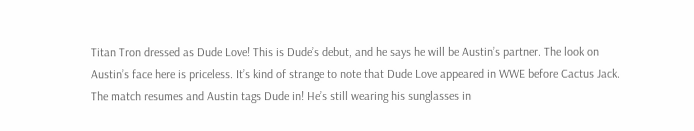Titan Tron dressed as Dude Love! This is Dude’s debut, and he says he will be Austin’s partner. The look on Austin’s face here is priceless. It’s kind of strange to note that Dude Love appeared in WWE before Cactus Jack. The match resumes and Austin tags Dude in! He’s still wearing his sunglasses in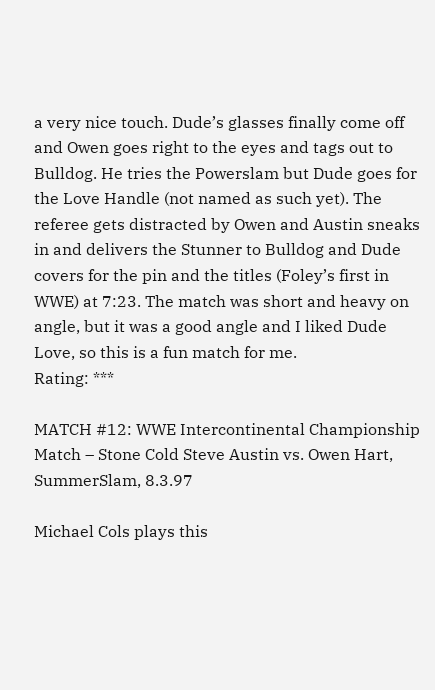a very nice touch. Dude’s glasses finally come off and Owen goes right to the eyes and tags out to Bulldog. He tries the Powerslam but Dude goes for the Love Handle (not named as such yet). The referee gets distracted by Owen and Austin sneaks in and delivers the Stunner to Bulldog and Dude covers for the pin and the titles (Foley’s first in WWE) at 7:23. The match was short and heavy on angle, but it was a good angle and I liked Dude Love, so this is a fun match for me.
Rating: ***

MATCH #12: WWE Intercontinental Championship Match – Stone Cold Steve Austin vs. Owen Hart, SummerSlam, 8.3.97

Michael Cols plays this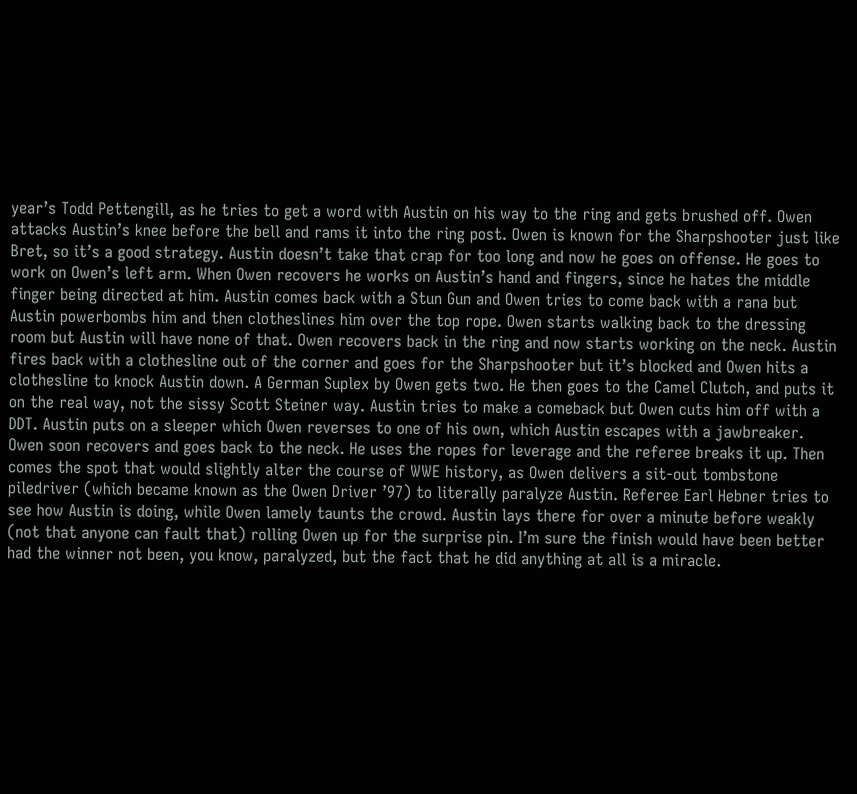year’s Todd Pettengill, as he tries to get a word with Austin on his way to the ring and gets brushed off. Owen attacks Austin’s knee before the bell and rams it into the ring post. Owen is known for the Sharpshooter just like Bret, so it’s a good strategy. Austin doesn’t take that crap for too long and now he goes on offense. He goes to work on Owen’s left arm. When Owen recovers he works on Austin’s hand and fingers, since he hates the middle finger being directed at him. Austin comes back with a Stun Gun and Owen tries to come back with a rana but Austin powerbombs him and then clotheslines him over the top rope. Owen starts walking back to the dressing room but Austin will have none of that. Owen recovers back in the ring and now starts working on the neck. Austin fires back with a clothesline out of the corner and goes for the Sharpshooter but it’s blocked and Owen hits a clothesline to knock Austin down. A German Suplex by Owen gets two. He then goes to the Camel Clutch, and puts it on the real way, not the sissy Scott Steiner way. Austin tries to make a comeback but Owen cuts him off with a DDT. Austin puts on a sleeper which Owen reverses to one of his own, which Austin escapes with a jawbreaker. Owen soon recovers and goes back to the neck. He uses the ropes for leverage and the referee breaks it up. Then comes the spot that would slightly alter the course of WWE history, as Owen delivers a sit-out tombstone piledriver (which became known as the Owen Driver ’97) to literally paralyze Austin. Referee Earl Hebner tries to see how Austin is doing, while Owen lamely taunts the crowd. Austin lays there for over a minute before weakly (not that anyone can fault that) rolling Owen up for the surprise pin. I’m sure the finish would have been better had the winner not been, you know, paralyzed, but the fact that he did anything at all is a miracle.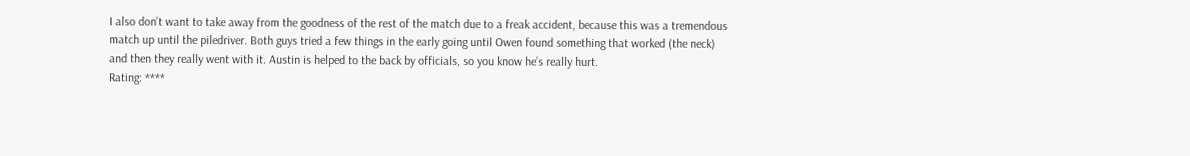I also don’t want to take away from the goodness of the rest of the match due to a freak accident, because this was a tremendous match up until the piledriver. Both guys tried a few things in the early going until Owen found something that worked (the neck) and then they really went with it. Austin is helped to the back by officials, so you know he’s really hurt.
Rating: ****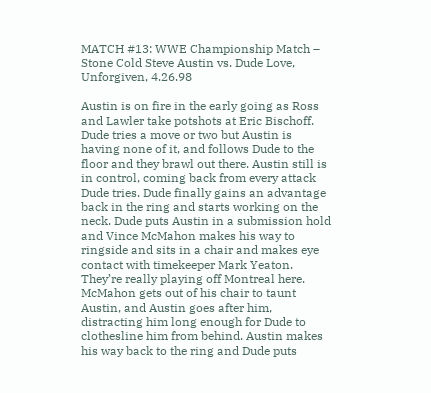MATCH #13: WWE Championship Match – Stone Cold Steve Austin vs. Dude Love, Unforgiven, 4.26.98

Austin is on fire in the early going as Ross and Lawler take potshots at Eric Bischoff. Dude tries a move or two but Austin is having none of it, and follows Dude to the floor and they brawl out there. Austin still is in control, coming back from every attack Dude tries. Dude finally gains an advantage back in the ring and starts working on the neck. Dude puts Austin in a submission hold and Vince McMahon makes his way to ringside and sits in a chair and makes eye contact with timekeeper Mark Yeaton. They’re really playing off Montreal here. McMahon gets out of his chair to taunt Austin, and Austin goes after him, distracting him long enough for Dude to clothesline him from behind. Austin makes his way back to the ring and Dude puts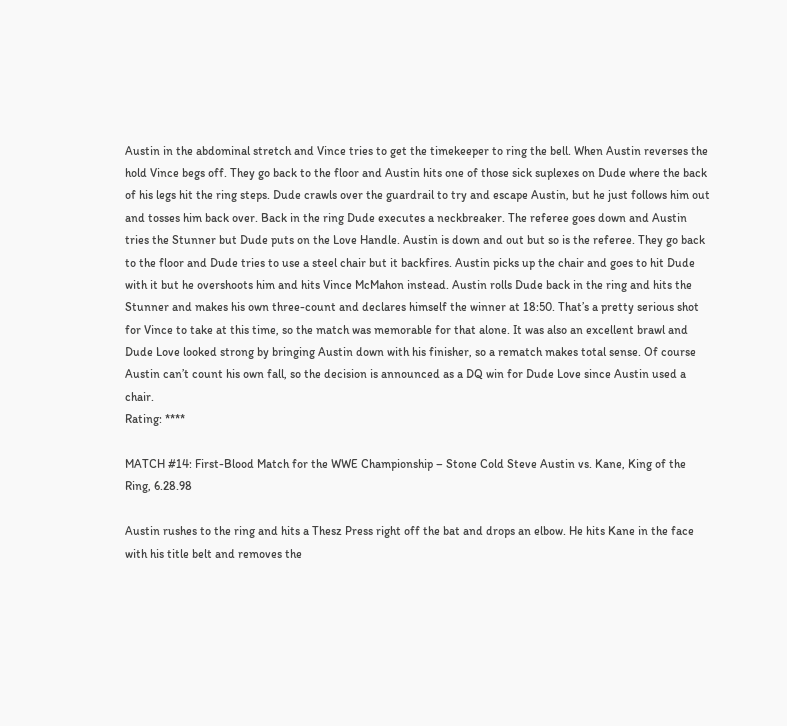Austin in the abdominal stretch and Vince tries to get the timekeeper to ring the bell. When Austin reverses the hold Vince begs off. They go back to the floor and Austin hits one of those sick suplexes on Dude where the back of his legs hit the ring steps. Dude crawls over the guardrail to try and escape Austin, but he just follows him out and tosses him back over. Back in the ring Dude executes a neckbreaker. The referee goes down and Austin tries the Stunner but Dude puts on the Love Handle. Austin is down and out but so is the referee. They go back to the floor and Dude tries to use a steel chair but it backfires. Austin picks up the chair and goes to hit Dude with it but he overshoots him and hits Vince McMahon instead. Austin rolls Dude back in the ring and hits the Stunner and makes his own three-count and declares himself the winner at 18:50. That’s a pretty serious shot for Vince to take at this time, so the match was memorable for that alone. It was also an excellent brawl and Dude Love looked strong by bringing Austin down with his finisher, so a rematch makes total sense. Of course Austin can’t count his own fall, so the decision is announced as a DQ win for Dude Love since Austin used a chair.
Rating: ****

MATCH #14: First-Blood Match for the WWE Championship – Stone Cold Steve Austin vs. Kane, King of the Ring, 6.28.98

Austin rushes to the ring and hits a Thesz Press right off the bat and drops an elbow. He hits Kane in the face with his title belt and removes the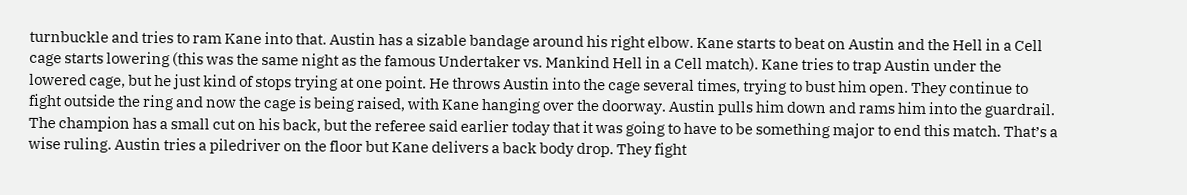turnbuckle and tries to ram Kane into that. Austin has a sizable bandage around his right elbow. Kane starts to beat on Austin and the Hell in a Cell cage starts lowering (this was the same night as the famous Undertaker vs. Mankind Hell in a Cell match). Kane tries to trap Austin under the lowered cage, but he just kind of stops trying at one point. He throws Austin into the cage several times, trying to bust him open. They continue to fight outside the ring and now the cage is being raised, with Kane hanging over the doorway. Austin pulls him down and rams him into the guardrail. The champion has a small cut on his back, but the referee said earlier today that it was going to have to be something major to end this match. That’s a wise ruling. Austin tries a piledriver on the floor but Kane delivers a back body drop. They fight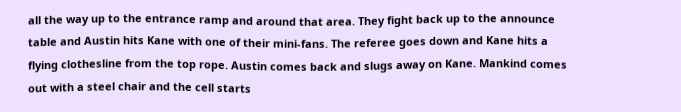all the way up to the entrance ramp and around that area. They fight back up to the announce table and Austin hits Kane with one of their mini-fans. The referee goes down and Kane hits a flying clothesline from the top rope. Austin comes back and slugs away on Kane. Mankind comes out with a steel chair and the cell starts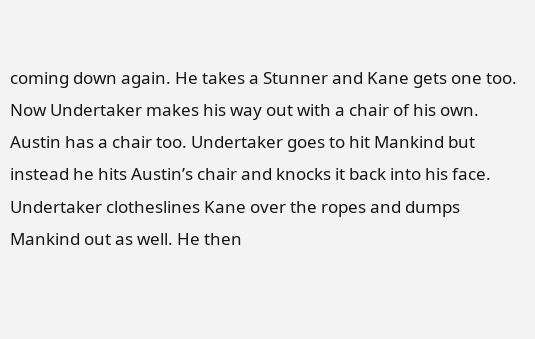coming down again. He takes a Stunner and Kane gets one too. Now Undertaker makes his way out with a chair of his own. Austin has a chair too. Undertaker goes to hit Mankind but instead he hits Austin’s chair and knocks it back into his face. Undertaker clotheslines Kane over the ropes and dumps Mankind out as well. He then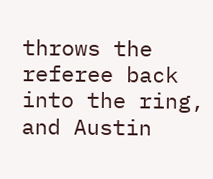throws the referee back into the ring, and Austin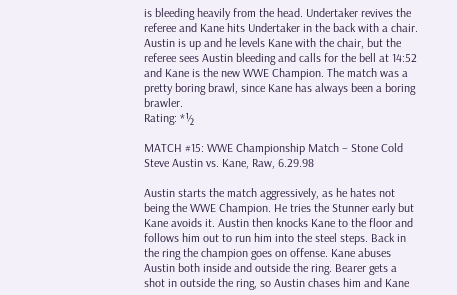is bleeding heavily from the head. Undertaker revives the referee and Kane hits Undertaker in the back with a chair. Austin is up and he levels Kane with the chair, but the referee sees Austin bleeding and calls for the bell at 14:52 and Kane is the new WWE Champion. The match was a pretty boring brawl, since Kane has always been a boring brawler.
Rating: *½

MATCH #15: WWE Championship Match – Stone Cold Steve Austin vs. Kane, Raw, 6.29.98

Austin starts the match aggressively, as he hates not being the WWE Champion. He tries the Stunner early but Kane avoids it. Austin then knocks Kane to the floor and follows him out to run him into the steel steps. Back in the ring the champion goes on offense. Kane abuses Austin both inside and outside the ring. Bearer gets a shot in outside the ring, so Austin chases him and Kane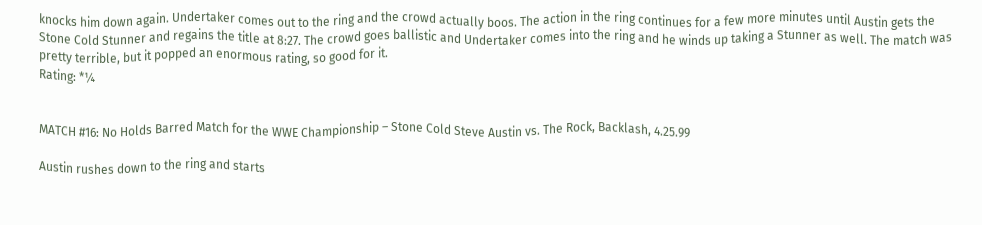knocks him down again. Undertaker comes out to the ring and the crowd actually boos. The action in the ring continues for a few more minutes until Austin gets the Stone Cold Stunner and regains the title at 8:27. The crowd goes ballistic and Undertaker comes into the ring and he winds up taking a Stunner as well. The match was pretty terrible, but it popped an enormous rating, so good for it.
Rating: *¼


MATCH #16: No Holds Barred Match for the WWE Championship – Stone Cold Steve Austin vs. The Rock, Backlash, 4.25.99

Austin rushes down to the ring and starts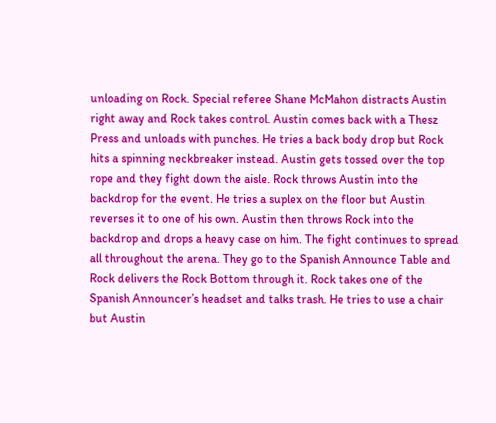unloading on Rock. Special referee Shane McMahon distracts Austin right away and Rock takes control. Austin comes back with a Thesz Press and unloads with punches. He tries a back body drop but Rock hits a spinning neckbreaker instead. Austin gets tossed over the top rope and they fight down the aisle. Rock throws Austin into the backdrop for the event. He tries a suplex on the floor but Austin reverses it to one of his own. Austin then throws Rock into the backdrop and drops a heavy case on him. The fight continues to spread all throughout the arena. They go to the Spanish Announce Table and Rock delivers the Rock Bottom through it. Rock takes one of the Spanish Announcer’s headset and talks trash. He tries to use a chair but Austin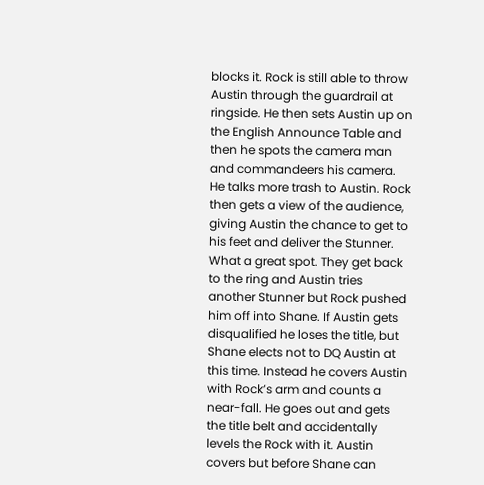blocks it. Rock is still able to throw Austin through the guardrail at ringside. He then sets Austin up on the English Announce Table and then he spots the camera man and commandeers his camera. He talks more trash to Austin. Rock then gets a view of the audience, giving Austin the chance to get to his feet and deliver the Stunner. What a great spot. They get back to the ring and Austin tries another Stunner but Rock pushed him off into Shane. If Austin gets disqualified he loses the title, but Shane elects not to DQ Austin at this time. Instead he covers Austin with Rock’s arm and counts a near-fall. He goes out and gets the title belt and accidentally levels the Rock with it. Austin covers but before Shane can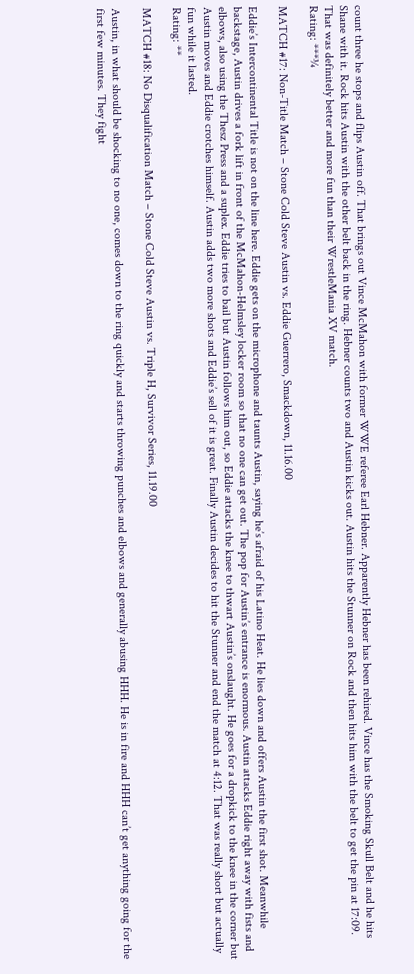count three he stops and flips Austin off. That brings out Vince McMahon with former WWE referee Earl Hebner. Apparently Hebner has been rehired. Vince has the Smoking Skull Belt and he hits Shane with it. Rock hits Austin with the other belt back in the ring. Hebner counts two and Austin kicks out. Austin hits the Stunner on Rock and then hits him with the belt to get the pin at 17:09. That was definitely better and more fun than their WrestleMania XV match.
Rating: ***¾

MATCH #17: Non-Title Match – Stone Cold Steve Austin vs. Eddie Guerrero, Smackdown, 11.16.00

Eddie’s Intercontinental Title is not on the line here. Eddie gets on the microphone and taunts Austin, saying he’s afraid of his Latino Heat. He lies down and offers Austin the first shot. Meanwhile backstage, Austin drives a fork lift in front of the McMahon-Helmsley locker room so that no one can get out. The pop for Austin’s entrance is enormous. Austin attacks Eddie right away with fists and elbows, also using the Thesz Press and a suplex. Eddie tries to bail but Austin follows him out, so Eddie attacks the knee to thwart Austin’s onslaught. He goes for a dropkick to the knee in the corner but Austin moves and Eddie crotches himself. Austin adds two more shots and Eddie’s sell of it is great. Finally Austin decides to hit the Stunner and end the match at 4:12. That was really short but actually fun while it lasted.
Rating: **

MATCH #18: No Disqualification Match – Stone Cold Steve Austin vs. Triple H, Survivor Series, 11.19.00

Austin, in what should be shocking to no one, comes down to the ring quickly and starts throwing punches and elbows and generally abusing HHH. He is in fire and HHH can’t get anything going for the first few minutes. They fight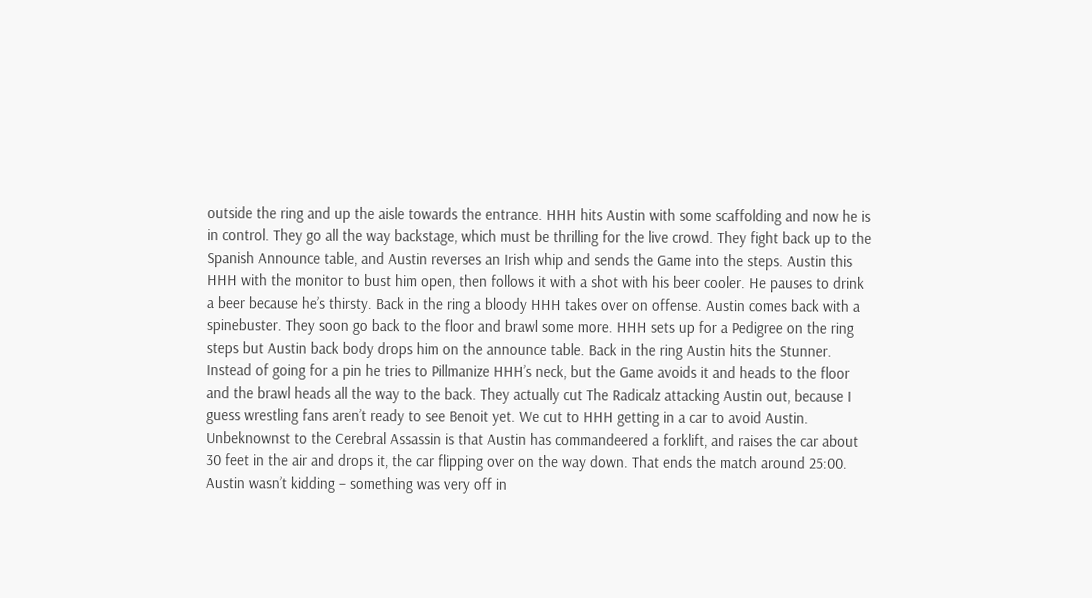outside the ring and up the aisle towards the entrance. HHH hits Austin with some scaffolding and now he is in control. They go all the way backstage, which must be thrilling for the live crowd. They fight back up to the Spanish Announce table, and Austin reverses an Irish whip and sends the Game into the steps. Austin this HHH with the monitor to bust him open, then follows it with a shot with his beer cooler. He pauses to drink a beer because he’s thirsty. Back in the ring a bloody HHH takes over on offense. Austin comes back with a spinebuster. They soon go back to the floor and brawl some more. HHH sets up for a Pedigree on the ring steps but Austin back body drops him on the announce table. Back in the ring Austin hits the Stunner. Instead of going for a pin he tries to Pillmanize HHH’s neck, but the Game avoids it and heads to the floor and the brawl heads all the way to the back. They actually cut The Radicalz attacking Austin out, because I guess wrestling fans aren’t ready to see Benoit yet. We cut to HHH getting in a car to avoid Austin. Unbeknownst to the Cerebral Assassin is that Austin has commandeered a forklift, and raises the car about 30 feet in the air and drops it, the car flipping over on the way down. That ends the match around 25:00. Austin wasn’t kidding – something was very off in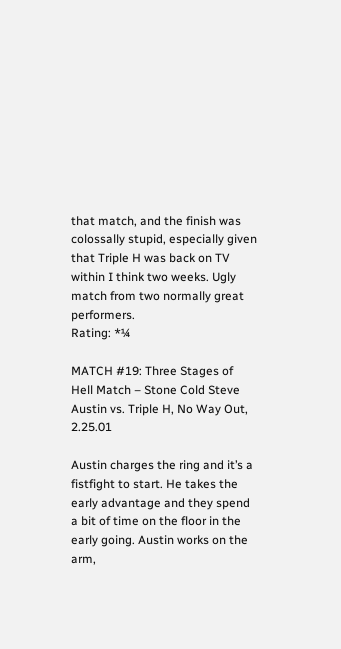that match, and the finish was colossally stupid, especially given that Triple H was back on TV within I think two weeks. Ugly match from two normally great performers.
Rating: *¼

MATCH #19: Three Stages of Hell Match – Stone Cold Steve Austin vs. Triple H, No Way Out, 2.25.01

Austin charges the ring and it’s a fistfight to start. He takes the early advantage and they spend a bit of time on the floor in the early going. Austin works on the arm,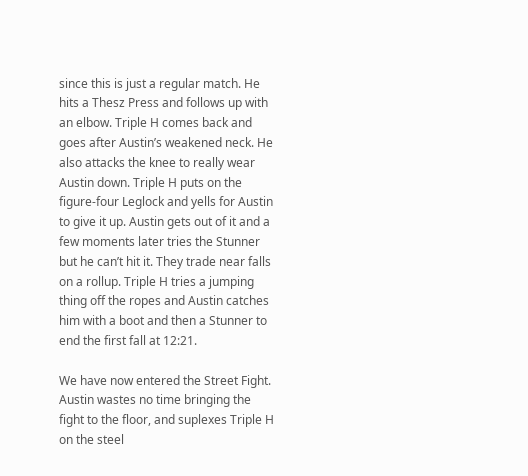since this is just a regular match. He hits a Thesz Press and follows up with an elbow. Triple H comes back and goes after Austin’s weakened neck. He also attacks the knee to really wear Austin down. Triple H puts on the figure-four Leglock and yells for Austin to give it up. Austin gets out of it and a few moments later tries the Stunner but he can’t hit it. They trade near falls on a rollup. Triple H tries a jumping thing off the ropes and Austin catches him with a boot and then a Stunner to end the first fall at 12:21.

We have now entered the Street Fight. Austin wastes no time bringing the fight to the floor, and suplexes Triple H on the steel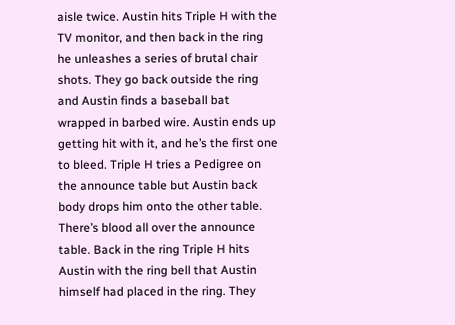aisle twice. Austin hits Triple H with the TV monitor, and then back in the ring he unleashes a series of brutal chair shots. They go back outside the ring and Austin finds a baseball bat wrapped in barbed wire. Austin ends up getting hit with it, and he’s the first one to bleed. Triple H tries a Pedigree on the announce table but Austin back body drops him onto the other table. There’s blood all over the announce table. Back in the ring Triple H hits Austin with the ring bell that Austin himself had placed in the ring. They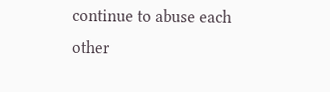continue to abuse each other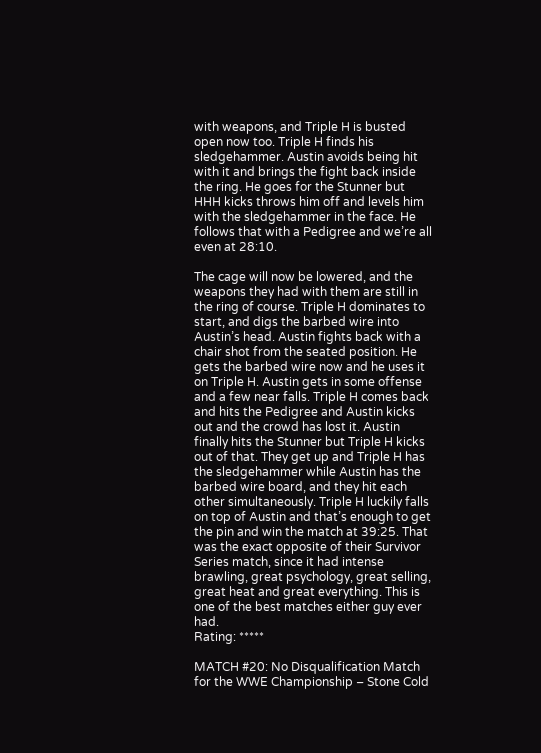with weapons, and Triple H is busted open now too. Triple H finds his sledgehammer. Austin avoids being hit with it and brings the fight back inside the ring. He goes for the Stunner but HHH kicks throws him off and levels him with the sledgehammer in the face. He follows that with a Pedigree and we’re all even at 28:10.

The cage will now be lowered, and the weapons they had with them are still in the ring of course. Triple H dominates to start, and digs the barbed wire into Austin’s head. Austin fights back with a chair shot from the seated position. He gets the barbed wire now and he uses it on Triple H. Austin gets in some offense and a few near falls. Triple H comes back and hits the Pedigree and Austin kicks out and the crowd has lost it. Austin finally hits the Stunner but Triple H kicks out of that. They get up and Triple H has the sledgehammer while Austin has the barbed wire board, and they hit each other simultaneously. Triple H luckily falls on top of Austin and that’s enough to get the pin and win the match at 39:25. That was the exact opposite of their Survivor Series match, since it had intense brawling, great psychology, great selling, great heat and great everything. This is one of the best matches either guy ever had.
Rating: *****

MATCH #20: No Disqualification Match for the WWE Championship – Stone Cold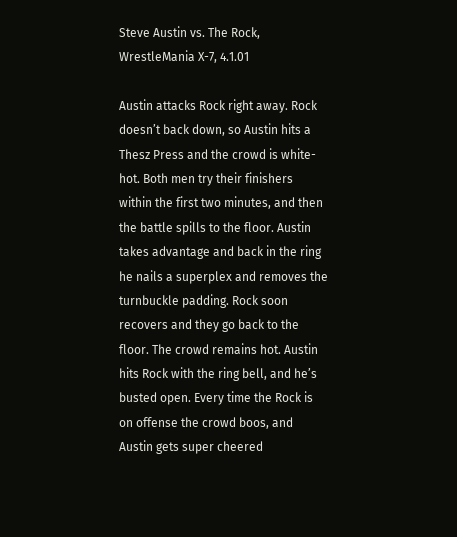Steve Austin vs. The Rock, WrestleMania X-7, 4.1.01

Austin attacks Rock right away. Rock doesn’t back down, so Austin hits a Thesz Press and the crowd is white-hot. Both men try their finishers within the first two minutes, and then the battle spills to the floor. Austin takes advantage and back in the ring he nails a superplex and removes the turnbuckle padding. Rock soon recovers and they go back to the floor. The crowd remains hot. Austin hits Rock with the ring bell, and he’s busted open. Every time the Rock is on offense the crowd boos, and Austin gets super cheered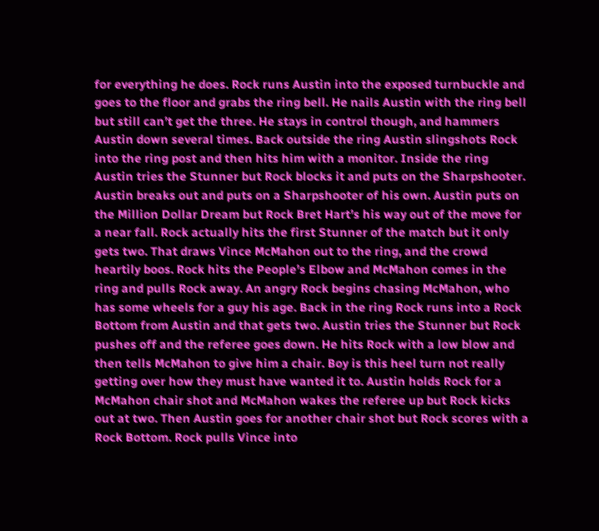for everything he does. Rock runs Austin into the exposed turnbuckle and goes to the floor and grabs the ring bell. He nails Austin with the ring bell but still can’t get the three. He stays in control though, and hammers Austin down several times. Back outside the ring Austin slingshots Rock into the ring post and then hits him with a monitor. Inside the ring Austin tries the Stunner but Rock blocks it and puts on the Sharpshooter. Austin breaks out and puts on a Sharpshooter of his own. Austin puts on the Million Dollar Dream but Rock Bret Hart’s his way out of the move for a near fall. Rock actually hits the first Stunner of the match but it only gets two. That draws Vince McMahon out to the ring, and the crowd heartily boos. Rock hits the People’s Elbow and McMahon comes in the ring and pulls Rock away. An angry Rock begins chasing McMahon, who has some wheels for a guy his age. Back in the ring Rock runs into a Rock Bottom from Austin and that gets two. Austin tries the Stunner but Rock pushes off and the referee goes down. He hits Rock with a low blow and then tells McMahon to give him a chair. Boy is this heel turn not really getting over how they must have wanted it to. Austin holds Rock for a McMahon chair shot and McMahon wakes the referee up but Rock kicks out at two. Then Austin goes for another chair shot but Rock scores with a Rock Bottom. Rock pulls Vince into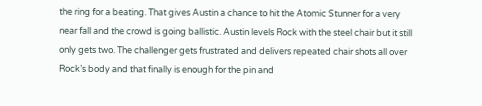the ring for a beating. That gives Austin a chance to hit the Atomic Stunner for a very near fall and the crowd is going ballistic. Austin levels Rock with the steel chair but it still only gets two. The challenger gets frustrated and delivers repeated chair shots all over Rock’s body and that finally is enough for the pin and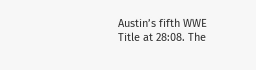Austin’s fifth WWE Title at 28:08. The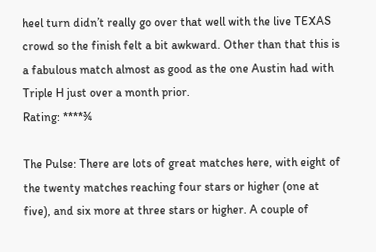heel turn didn’t really go over that well with the live TEXAS crowd so the finish felt a bit awkward. Other than that this is a fabulous match almost as good as the one Austin had with Triple H just over a month prior.
Rating: ****¾

The Pulse: There are lots of great matches here, with eight of the twenty matches reaching four stars or higher (one at five), and six more at three stars or higher. A couple of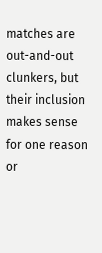matches are out-and-out clunkers, but their inclusion makes sense for one reason or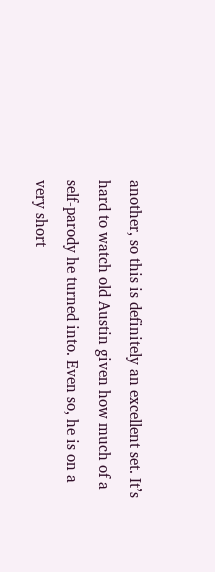another, so this is definitely an excellent set. It’s hard to watch old Austin given how much of a self-parody he turned into. Even so, he is on a very short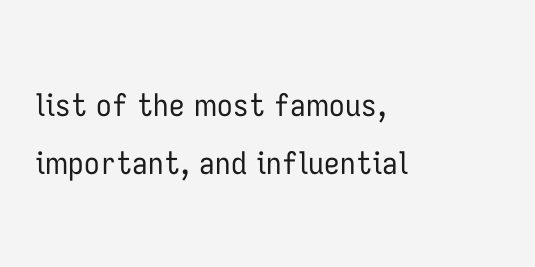list of the most famous, important, and influential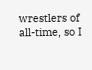wrestlers of all-time, so I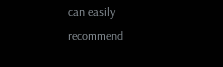can easily recommend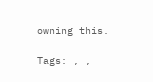owning this.

Tags: , ,